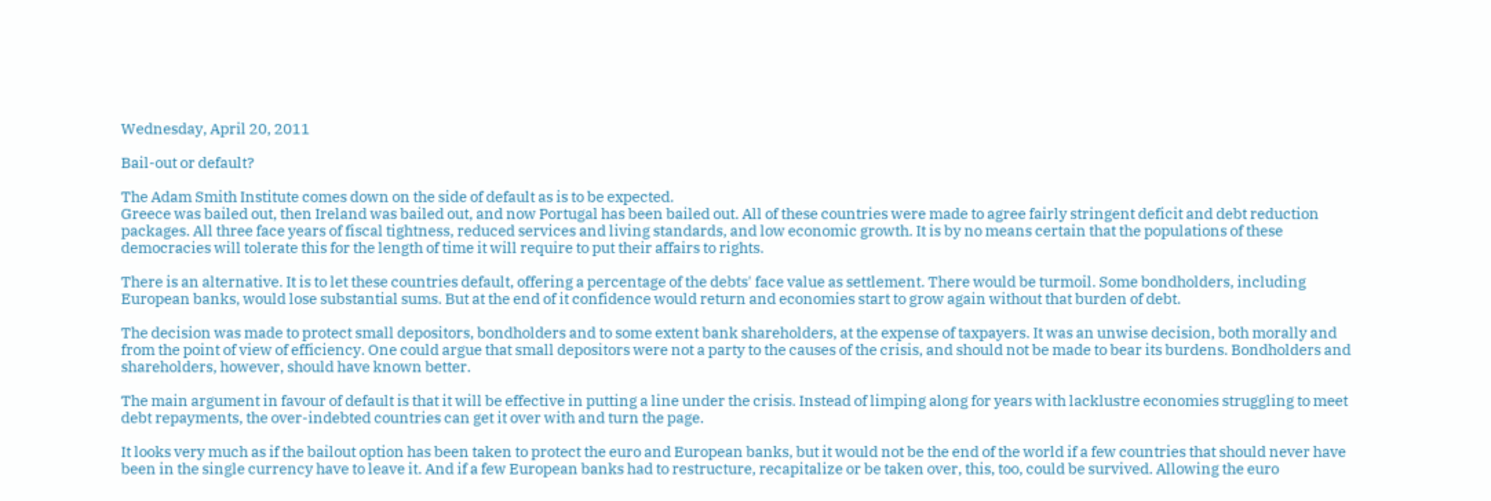Wednesday, April 20, 2011

Bail-out or default?

The Adam Smith Institute comes down on the side of default as is to be expected.
Greece was bailed out, then Ireland was bailed out, and now Portugal has been bailed out. All of these countries were made to agree fairly stringent deficit and debt reduction packages. All three face years of fiscal tightness, reduced services and living standards, and low economic growth. It is by no means certain that the populations of these democracies will tolerate this for the length of time it will require to put their affairs to rights.

There is an alternative. It is to let these countries default, offering a percentage of the debts' face value as settlement. There would be turmoil. Some bondholders, including European banks, would lose substantial sums. But at the end of it confidence would return and economies start to grow again without that burden of debt.

The decision was made to protect small depositors, bondholders and to some extent bank shareholders, at the expense of taxpayers. It was an unwise decision, both morally and from the point of view of efficiency. One could argue that small depositors were not a party to the causes of the crisis, and should not be made to bear its burdens. Bondholders and shareholders, however, should have known better.

The main argument in favour of default is that it will be effective in putting a line under the crisis. Instead of limping along for years with lacklustre economies struggling to meet debt repayments, the over-indebted countries can get it over with and turn the page.

It looks very much as if the bailout option has been taken to protect the euro and European banks, but it would not be the end of the world if a few countries that should never have been in the single currency have to leave it. And if a few European banks had to restructure, recapitalize or be taken over, this, too, could be survived. Allowing the euro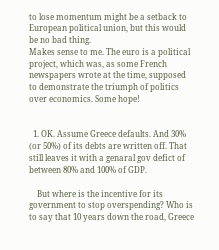to lose momentum might be a setback to European political union, but this would be no bad thing.
Makes sense to me. The euro is a political project, which was, as some French newspapers wrote at the time, supposed to demonstrate the triumph of politics over economics. Some hope!


  1. OK. Assume Greece defaults. And 30% (or 50%) of its debts are written off. That still leaves it with a genaral gov defict of between 80% and 100% of GDP.

    But where is the incentive for its government to stop overspending? Who is to say that 10 years down the road, Greece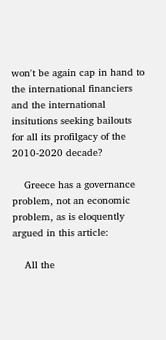won't be again cap in hand to the international financiers and the international insitutions seeking bailouts for all its profilgacy of the 2010-2020 decade?

    Greece has a governance problem, not an economic problem, as is eloquently argued in this article:

    All the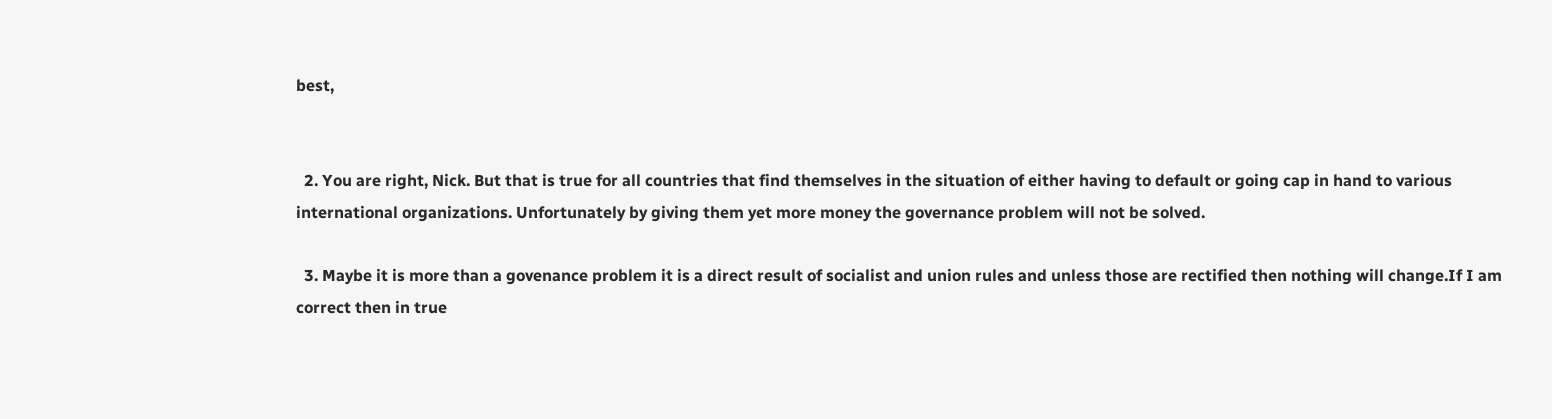best,


  2. You are right, Nick. But that is true for all countries that find themselves in the situation of either having to default or going cap in hand to various international organizations. Unfortunately by giving them yet more money the governance problem will not be solved.

  3. Maybe it is more than a govenance problem it is a direct result of socialist and union rules and unless those are rectified then nothing will change.If I am correct then in true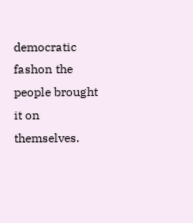democratic fashon the people brought it on themselves.